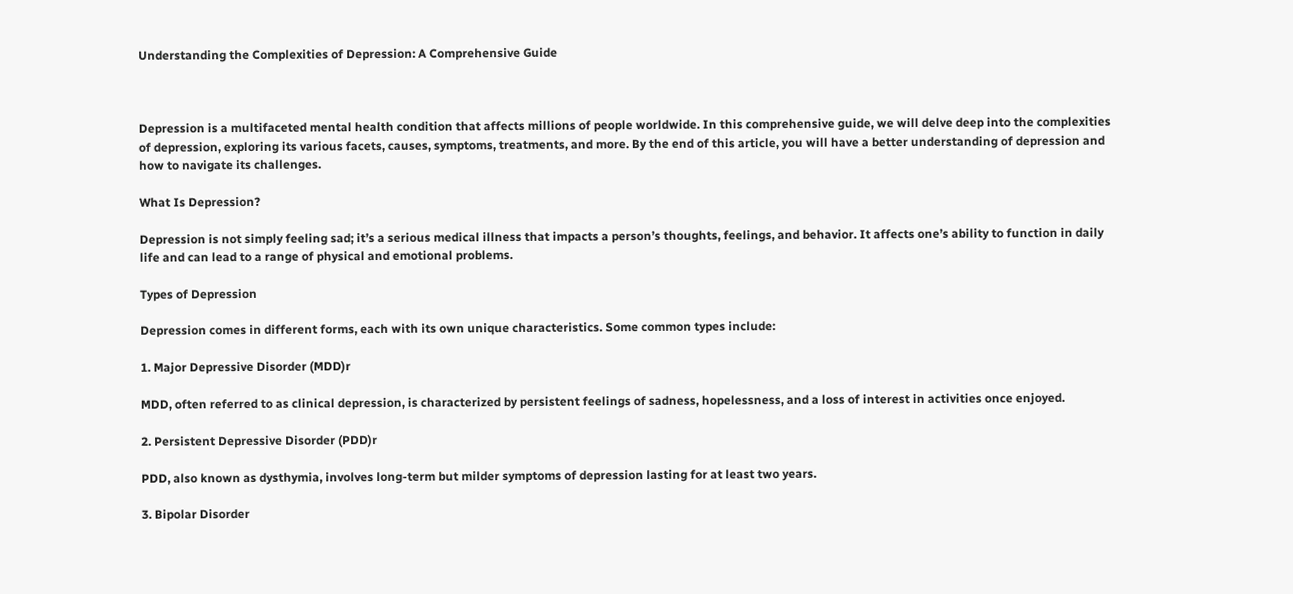Understanding the Complexities of Depression: A Comprehensive Guide



Depression is a multifaceted mental health condition that affects millions of people worldwide. In this comprehensive guide, we will delve deep into the complexities of depression, exploring its various facets, causes, symptoms, treatments, and more. By the end of this article, you will have a better understanding of depression and how to navigate its challenges.

What Is Depression?

Depression is not simply feeling sad; it’s a serious medical illness that impacts a person’s thoughts, feelings, and behavior. It affects one’s ability to function in daily life and can lead to a range of physical and emotional problems.

Types of Depression

Depression comes in different forms, each with its own unique characteristics. Some common types include:

1. Major Depressive Disorder (MDD)r

MDD, often referred to as clinical depression, is characterized by persistent feelings of sadness, hopelessness, and a loss of interest in activities once enjoyed.

2. Persistent Depressive Disorder (PDD)r

PDD, also known as dysthymia, involves long-term but milder symptoms of depression lasting for at least two years.

3. Bipolar Disorder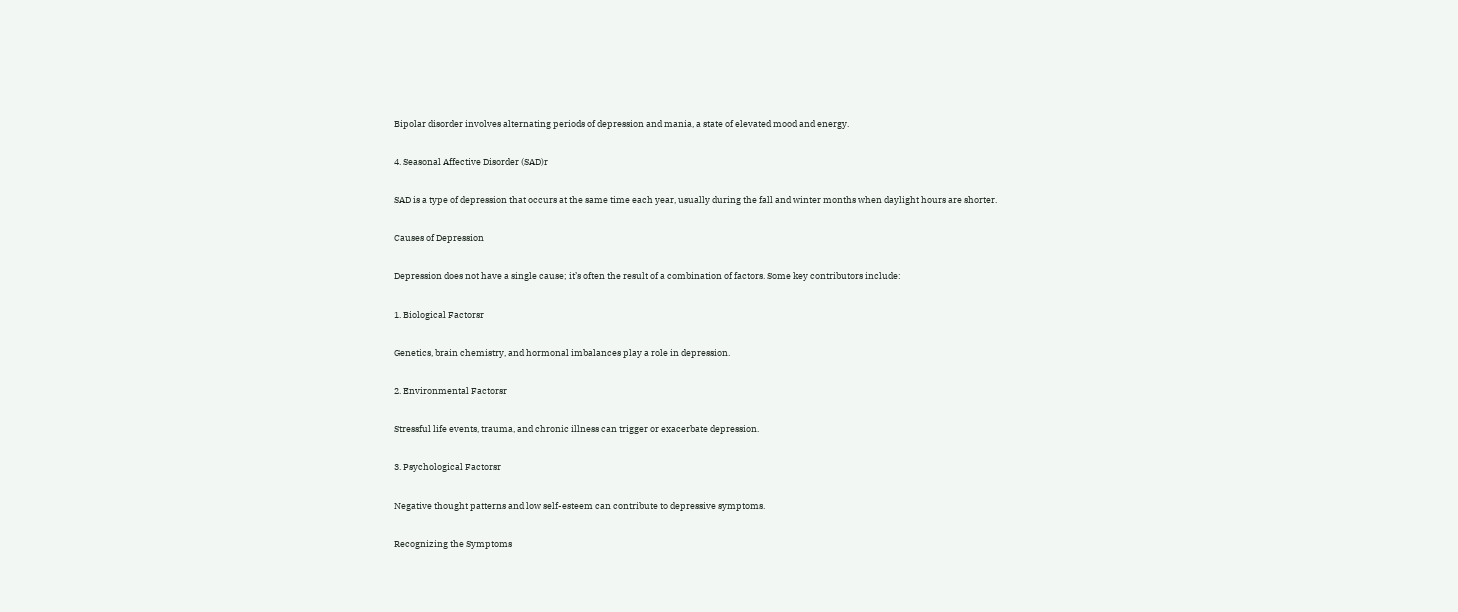Bipolar disorder involves alternating periods of depression and mania, a state of elevated mood and energy.

4. Seasonal Affective Disorder (SAD)r

SAD is a type of depression that occurs at the same time each year, usually during the fall and winter months when daylight hours are shorter.

Causes of Depression

Depression does not have a single cause; it’s often the result of a combination of factors. Some key contributors include:

1. Biological Factorsr

Genetics, brain chemistry, and hormonal imbalances play a role in depression.

2. Environmental Factorsr

Stressful life events, trauma, and chronic illness can trigger or exacerbate depression.

3. Psychological Factorsr

Negative thought patterns and low self-esteem can contribute to depressive symptoms.

Recognizing the Symptoms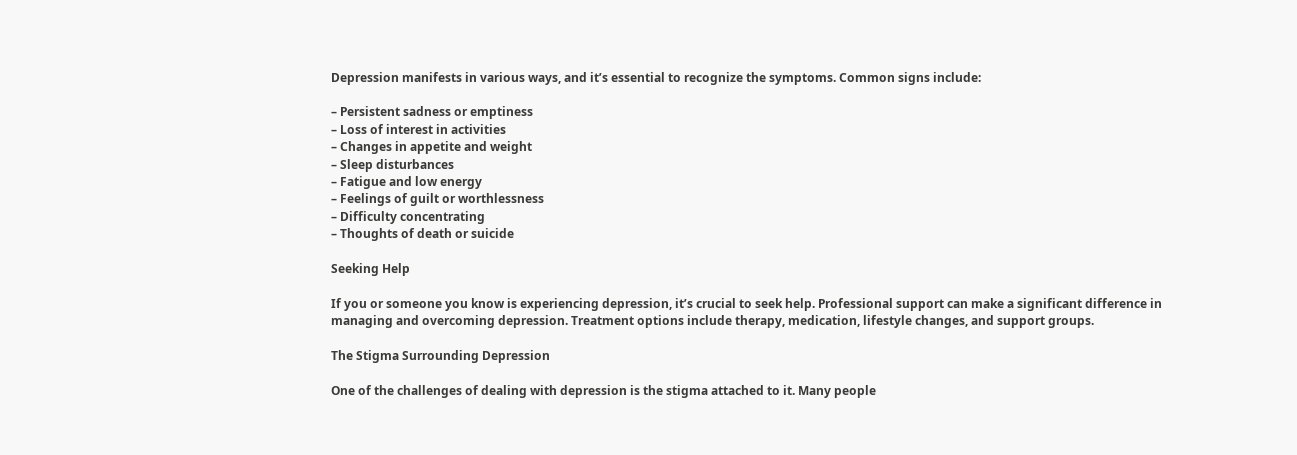Depression manifests in various ways, and it’s essential to recognize the symptoms. Common signs include:

– Persistent sadness or emptiness
– Loss of interest in activities
– Changes in appetite and weight
– Sleep disturbances
– Fatigue and low energy
– Feelings of guilt or worthlessness
– Difficulty concentrating
– Thoughts of death or suicide

Seeking Help

If you or someone you know is experiencing depression, it’s crucial to seek help. Professional support can make a significant difference in managing and overcoming depression. Treatment options include therapy, medication, lifestyle changes, and support groups.

The Stigma Surrounding Depression

One of the challenges of dealing with depression is the stigma attached to it. Many people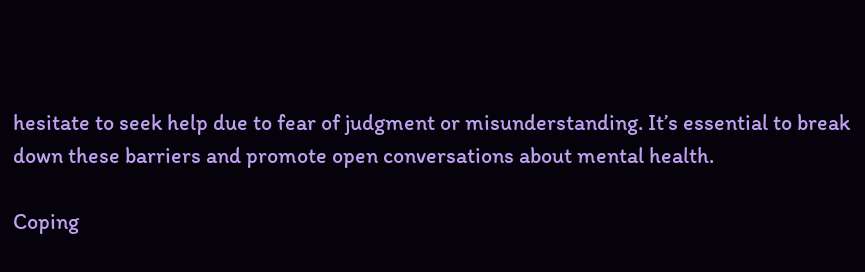hesitate to seek help due to fear of judgment or misunderstanding. It’s essential to break down these barriers and promote open conversations about mental health.

Coping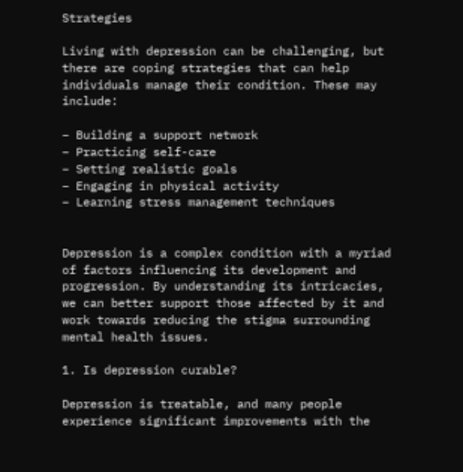Strategies

Living with depression can be challenging, but there are coping strategies that can help individuals manage their condition. These may include:

– Building a support network
– Practicing self-care
– Setting realistic goals
– Engaging in physical activity
– Learning stress management techniques


Depression is a complex condition with a myriad of factors influencing its development and progression. By understanding its intricacies, we can better support those affected by it and work towards reducing the stigma surrounding mental health issues.

1. Is depression curable?

Depression is treatable, and many people experience significant improvements with the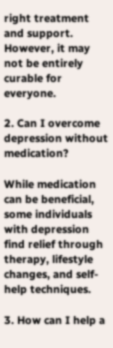right treatment and support. However, it may not be entirely curable for everyone.

2. Can I overcome depression without medication?

While medication can be beneficial, some individuals with depression find relief through therapy, lifestyle changes, and self-help techniques.

3. How can I help a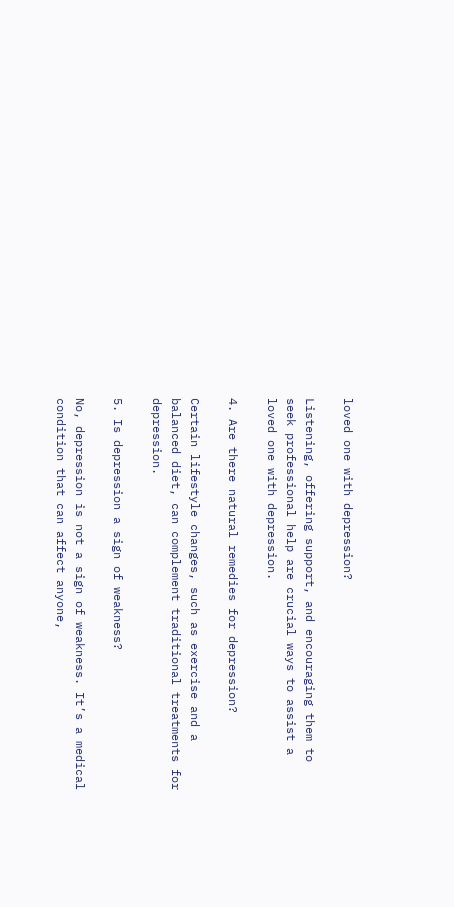loved one with depression?

Listening, offering support, and encouraging them to seek professional help are crucial ways to assist a loved one with depression.

4. Are there natural remedies for depression?

Certain lifestyle changes, such as exercise and a balanced diet, can complement traditional treatments for depression.

5. Is depression a sign of weakness?

No, depression is not a sign of weakness. It’s a medical condition that can affect anyone,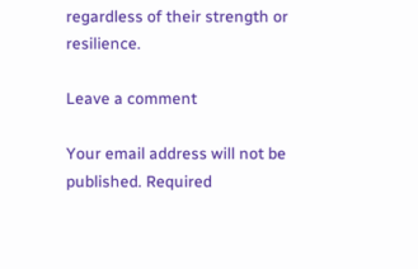regardless of their strength or resilience.

Leave a comment

Your email address will not be published. Required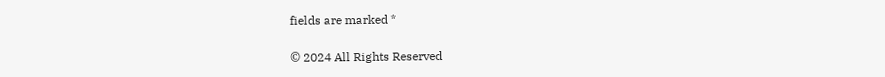fields are marked *

© 2024 All Rights Reserved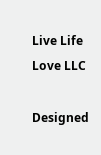Live Life Love LLC

Designed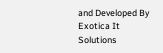and Developed By Exotica It Solutions